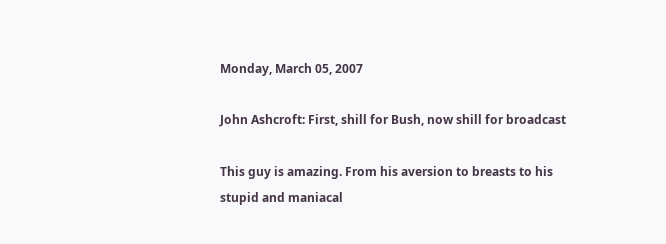Monday, March 05, 2007

John Ashcroft: First, shill for Bush, now shill for broadcast

This guy is amazing. From his aversion to breasts to his stupid and maniacal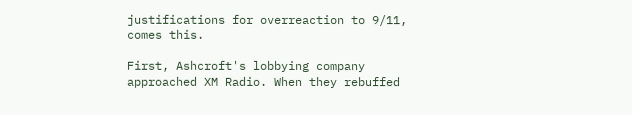justifications for overreaction to 9/11, comes this.

First, Ashcroft's lobbying company approached XM Radio. When they rebuffed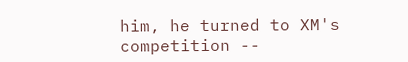him, he turned to XM's competition --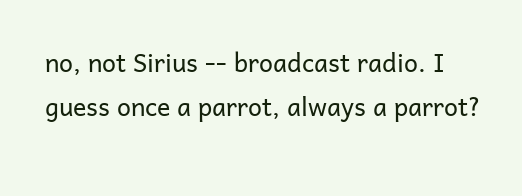no, not Sirius -- broadcast radio. I guess once a parrot, always a parrot?